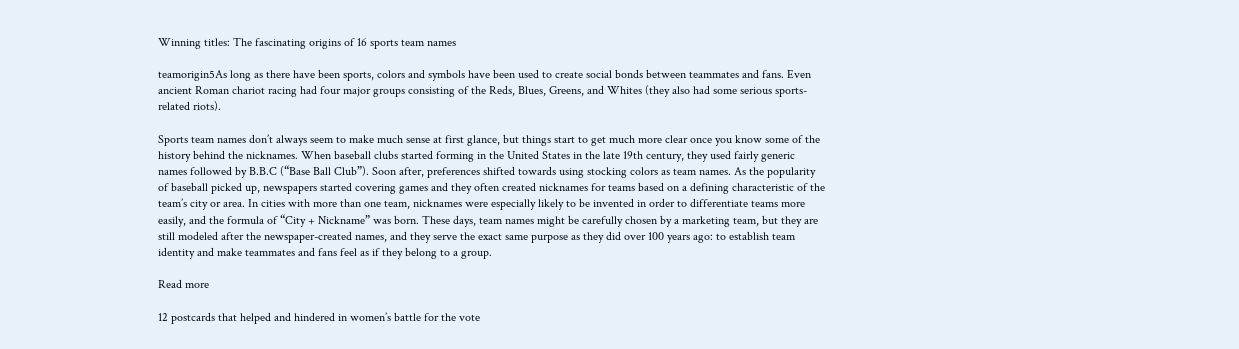Winning titles: The fascinating origins of 16 sports team names

teamorigin5As long as there have been sports, colors and symbols have been used to create social bonds between teammates and fans. Even ancient Roman chariot racing had four major groups consisting of the Reds, Blues, Greens, and Whites (they also had some serious sports-related riots).

Sports team names don’t always seem to make much sense at first glance, but things start to get much more clear once you know some of the history behind the nicknames. When baseball clubs started forming in the United States in the late 19th century, they used fairly generic names followed by B.B.C (“Base Ball Club”). Soon after, preferences shifted towards using stocking colors as team names. As the popularity of baseball picked up, newspapers started covering games and they often created nicknames for teams based on a defining characteristic of the team’s city or area. In cities with more than one team, nicknames were especially likely to be invented in order to differentiate teams more easily, and the formula of “City + Nickname” was born. These days, team names might be carefully chosen by a marketing team, but they are still modeled after the newspaper-created names, and they serve the exact same purpose as they did over 100 years ago: to establish team identity and make teammates and fans feel as if they belong to a group.

Read more

12 postcards that helped and hindered in women’s battle for the vote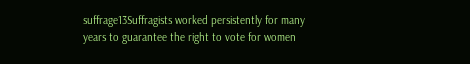suffrage13Suffragists worked persistently for many years to guarantee the right to vote for women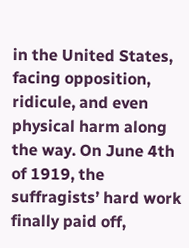in the United States, facing opposition, ridicule, and even physical harm along the way. On June 4th of 1919, the suffragists’ hard work finally paid off,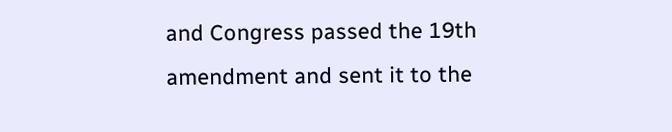and Congress passed the 19th amendment and sent it to the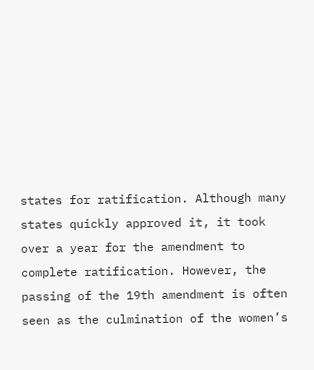states for ratification. Although many states quickly approved it, it took over a year for the amendment to complete ratification. However, the passing of the 19th amendment is often seen as the culmination of the women’s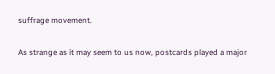suffrage movement.

As strange as it may seem to us now, postcards played a major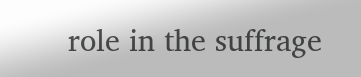role in the suffrage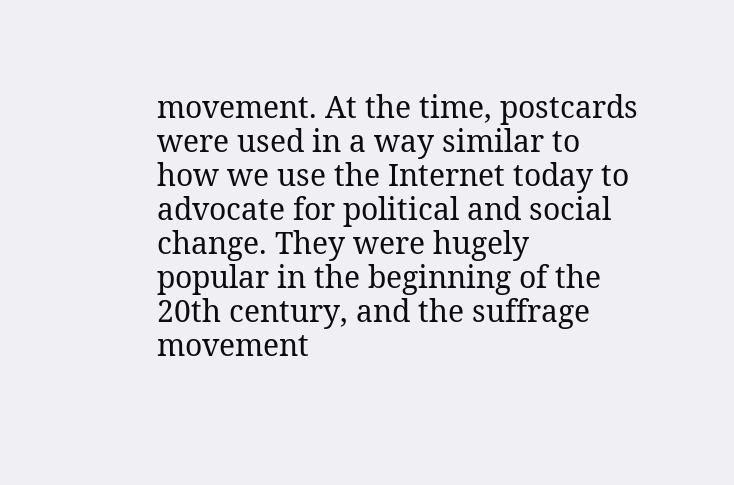movement. At the time, postcards were used in a way similar to how we use the Internet today to advocate for political and social change. They were hugely popular in the beginning of the 20th century, and the suffrage movement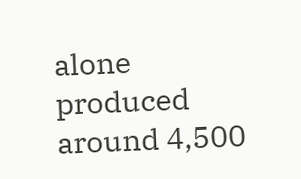alone produced around 4,500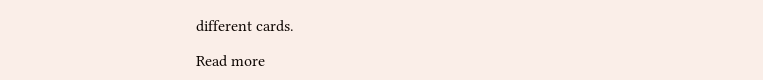different cards.

Read more